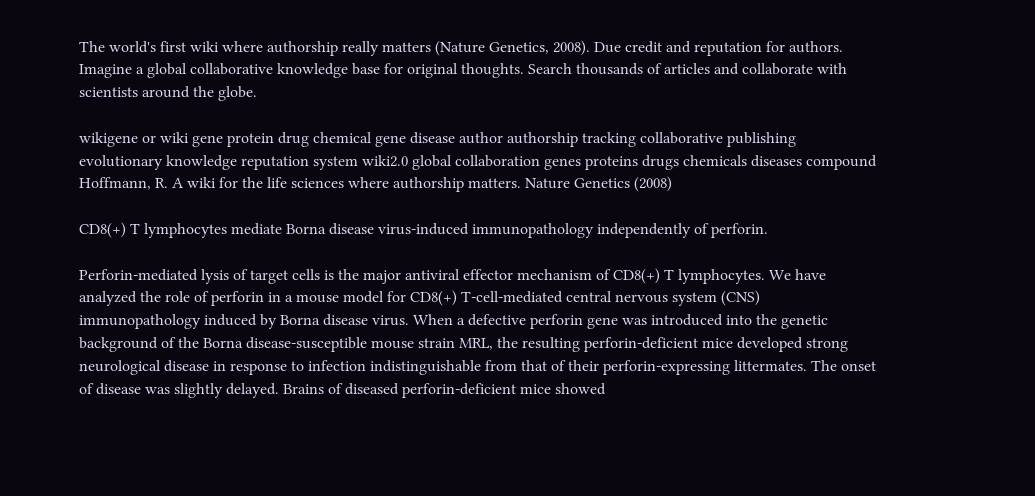The world's first wiki where authorship really matters (Nature Genetics, 2008). Due credit and reputation for authors. Imagine a global collaborative knowledge base for original thoughts. Search thousands of articles and collaborate with scientists around the globe.

wikigene or wiki gene protein drug chemical gene disease author authorship tracking collaborative publishing evolutionary knowledge reputation system wiki2.0 global collaboration genes proteins drugs chemicals diseases compound
Hoffmann, R. A wiki for the life sciences where authorship matters. Nature Genetics (2008)

CD8(+) T lymphocytes mediate Borna disease virus-induced immunopathology independently of perforin.

Perforin-mediated lysis of target cells is the major antiviral effector mechanism of CD8(+) T lymphocytes. We have analyzed the role of perforin in a mouse model for CD8(+) T-cell-mediated central nervous system (CNS) immunopathology induced by Borna disease virus. When a defective perforin gene was introduced into the genetic background of the Borna disease-susceptible mouse strain MRL, the resulting perforin-deficient mice developed strong neurological disease in response to infection indistinguishable from that of their perforin-expressing littermates. The onset of disease was slightly delayed. Brains of diseased perforin-deficient mice showed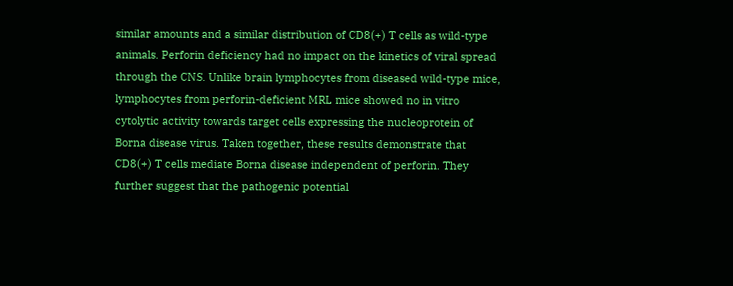similar amounts and a similar distribution of CD8(+) T cells as wild-type animals. Perforin deficiency had no impact on the kinetics of viral spread through the CNS. Unlike brain lymphocytes from diseased wild-type mice, lymphocytes from perforin-deficient MRL mice showed no in vitro cytolytic activity towards target cells expressing the nucleoprotein of Borna disease virus. Taken together, these results demonstrate that CD8(+) T cells mediate Borna disease independent of perforin. They further suggest that the pathogenic potential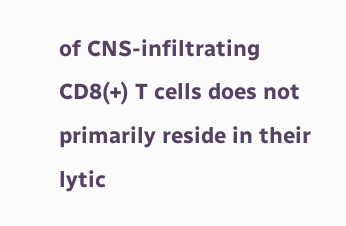of CNS-infiltrating CD8(+) T cells does not primarily reside in their lytic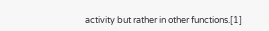activity but rather in other functions.[1]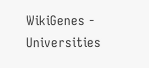WikiGenes - Universities